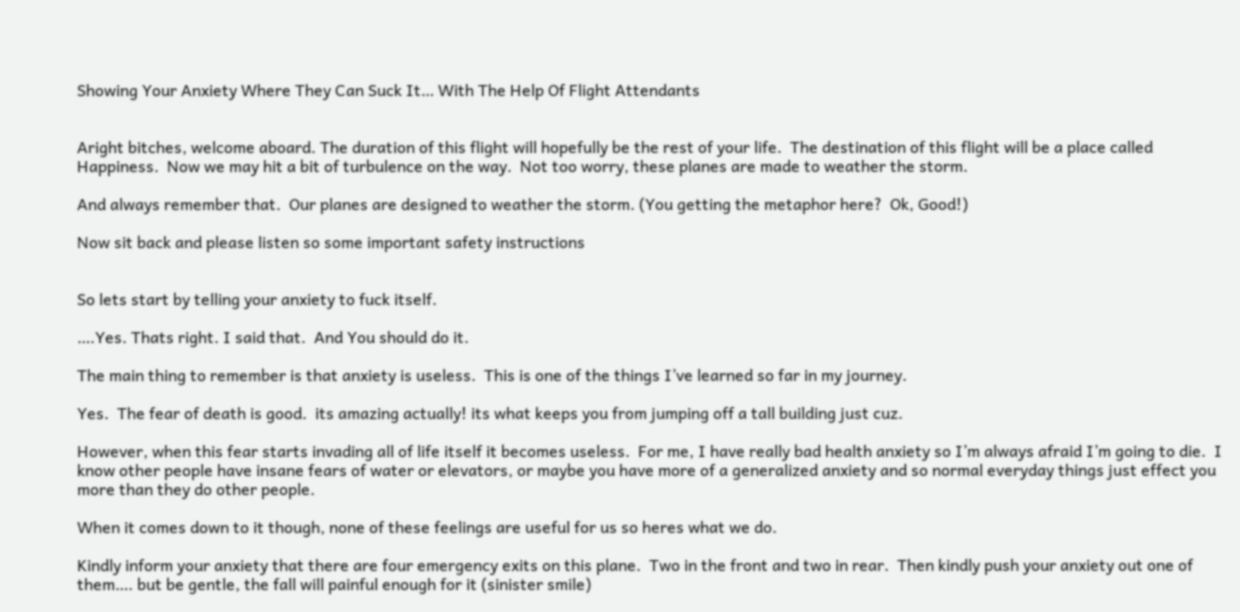Showing Your Anxiety Where They Can Suck It… With The Help Of Flight Attendants


Aright bitches, welcome aboard. The duration of this flight will hopefully be the rest of your life.  The destination of this flight will be a place called Happiness.  Now we may hit a bit of turbulence on the way.  Not too worry, these planes are made to weather the storm.

And always remember that.  Our planes are designed to weather the storm. (You getting the metaphor here?  Ok, Good!)

Now sit back and please listen so some important safety instructions


So lets start by telling your anxiety to fuck itself.

….Yes. Thats right. I said that.  And You should do it.

The main thing to remember is that anxiety is useless.  This is one of the things I’ve learned so far in my journey.

Yes.  The fear of death is good.  its amazing actually! its what keeps you from jumping off a tall building just cuz.

However, when this fear starts invading all of life itself it becomes useless.  For me, I have really bad health anxiety so I’m always afraid I’m going to die.  I know other people have insane fears of water or elevators, or maybe you have more of a generalized anxiety and so normal everyday things just effect you more than they do other people.

When it comes down to it though, none of these feelings are useful for us so heres what we do.

Kindly inform your anxiety that there are four emergency exits on this plane.  Two in the front and two in rear.  Then kindly push your anxiety out one of them…. but be gentle, the fall will painful enough for it (sinister smile)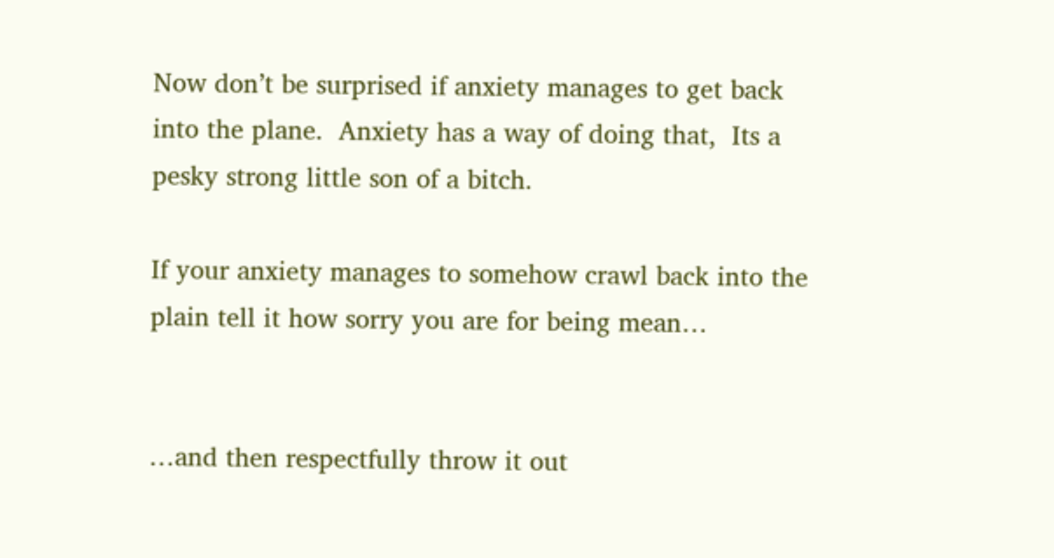Now don’t be surprised if anxiety manages to get back into the plane.  Anxiety has a way of doing that,  Its a pesky strong little son of a bitch.

If your anxiety manages to somehow crawl back into the plain tell it how sorry you are for being mean…


…and then respectfully throw it out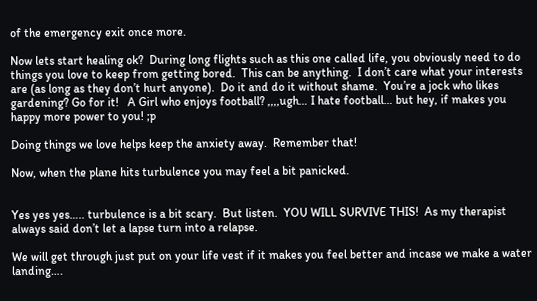of the emergency exit once more.

Now lets start healing ok?  During long flights such as this one called life, you obviously need to do things you love to keep from getting bored.  This can be anything.  I don’t care what your interests are (as long as they don’t hurt anyone).  Do it and do it without shame.  You’re a jock who likes gardening? Go for it!   A Girl who enjoys football? ,,,,ugh… I hate football… but hey, if makes you happy more power to you! ;p

Doing things we love helps keep the anxiety away.  Remember that!

Now, when the plane hits turbulence you may feel a bit panicked.


Yes yes yes….. turbulence is a bit scary.  But listen.  YOU WILL SURVIVE THIS!  As my therapist always said don’t let a lapse turn into a relapse.

We will get through just put on your life vest if it makes you feel better and incase we make a water landing….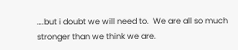….but i doubt we will need to.  We are all so much stronger than we think we are.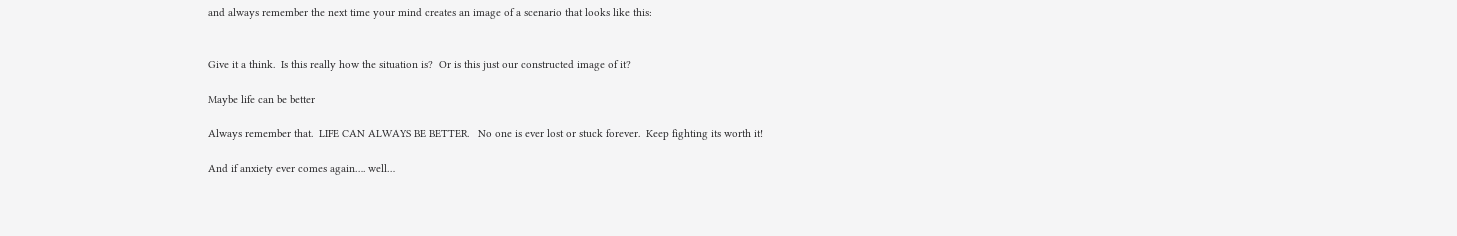and always remember the next time your mind creates an image of a scenario that looks like this:


Give it a think.  Is this really how the situation is?  Or is this just our constructed image of it?

Maybe life can be better

Always remember that.  LIFE CAN ALWAYS BE BETTER.   No one is ever lost or stuck forever.  Keep fighting its worth it!

And if anxiety ever comes again…. well…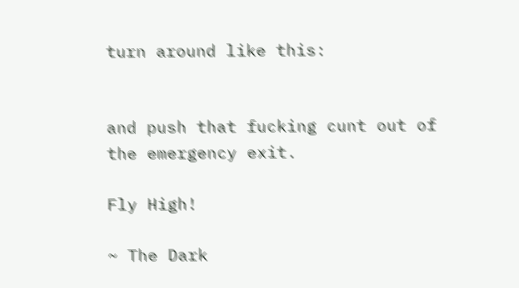turn around like this:


and push that fucking cunt out of the emergency exit.

Fly High!

~ The Dark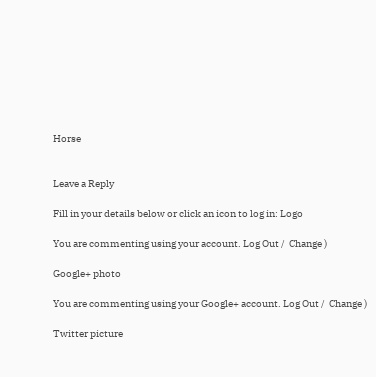Horse


Leave a Reply

Fill in your details below or click an icon to log in: Logo

You are commenting using your account. Log Out /  Change )

Google+ photo

You are commenting using your Google+ account. Log Out /  Change )

Twitter picture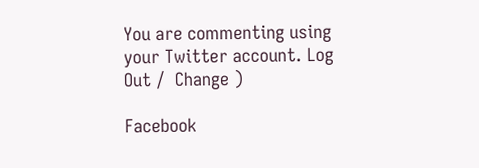You are commenting using your Twitter account. Log Out /  Change )

Facebook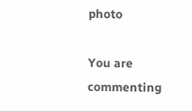photo

You are commenting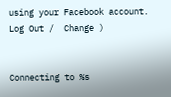using your Facebook account. Log Out /  Change )


Connecting to %s